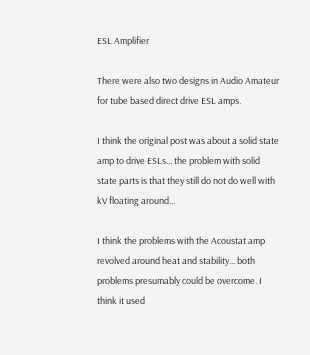ESL Amplifier

There were also two designs in Audio Amateur for tube based direct drive ESL amps.

I think the original post was about a solid state amp to drive ESLs... the problem with solid state parts is that they still do not do well with kV floating around...

I think the problems with the Acoustat amp revolved around heat and stability... both problems presumably could be overcome. I think it used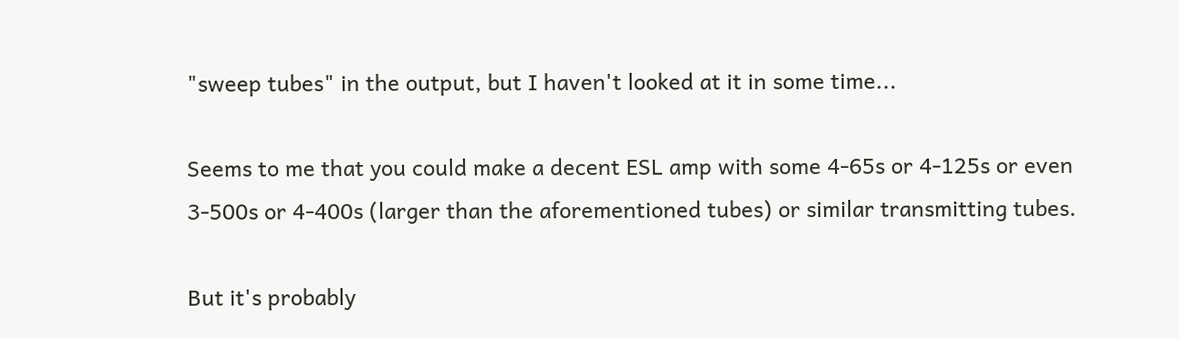"sweep tubes" in the output, but I haven't looked at it in some time...

Seems to me that you could make a decent ESL amp with some 4-65s or 4-125s or even 3-500s or 4-400s (larger than the aforementioned tubes) or similar transmitting tubes.

But it's probably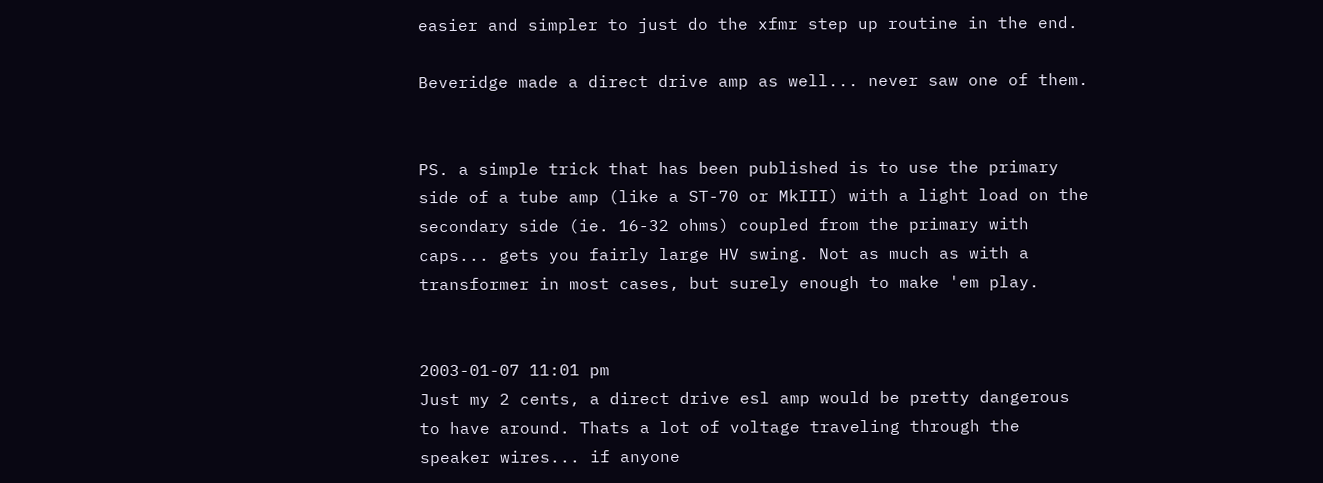easier and simpler to just do the xfmr step up routine in the end.

Beveridge made a direct drive amp as well... never saw one of them.


PS. a simple trick that has been published is to use the primary side of a tube amp (like a ST-70 or MkIII) with a light load on the secondary side (ie. 16-32 ohms) coupled from the primary with caps... gets you fairly large HV swing. Not as much as with a transformer in most cases, but surely enough to make 'em play.


2003-01-07 11:01 pm
Just my 2 cents, a direct drive esl amp would be pretty dangerous to have around. Thats a lot of voltage traveling through the speaker wires... if anyone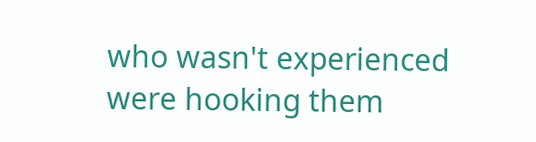who wasn't experienced were hooking them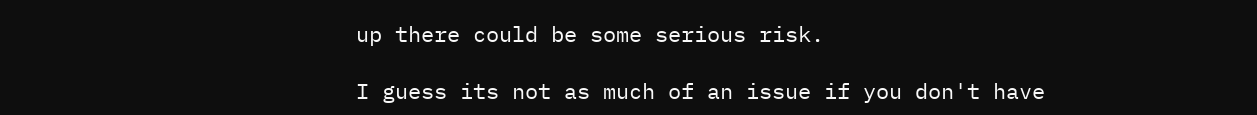up there could be some serious risk.

I guess its not as much of an issue if you don't have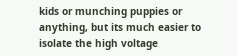kids or munching puppies or anything, but its much easier to isolate the high voltage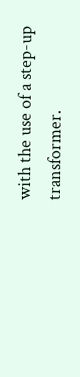with the use of a step-up transformer.